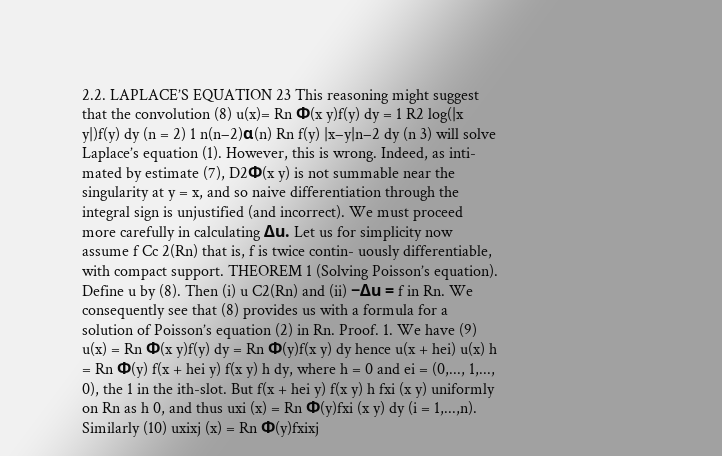2.2. LAPLACE’S EQUATION 23 This reasoning might suggest that the convolution (8) u(x)= Rn Φ(x y)f(y) dy = 1 R2 log(|x y|)f(y) dy (n = 2) 1 n(n−2)α(n) Rn f(y) |x−y|n−2 dy (n 3) will solve Laplace’s equation (1). However, this is wrong. Indeed, as inti- mated by estimate (7), D2Φ(x y) is not summable near the singularity at y = x, and so naive differentiation through the integral sign is unjustified (and incorrect). We must proceed more carefully in calculating Δu. Let us for simplicity now assume f Cc 2(Rn) that is, f is twice contin- uously differentiable, with compact support. THEOREM 1 (Solving Poisson’s equation). Define u by (8). Then (i) u C2(Rn) and (ii) −Δu = f in Rn. We consequently see that (8) provides us with a formula for a solution of Poisson’s equation (2) in Rn. Proof. 1. We have (9) u(x) = Rn Φ(x y)f(y) dy = Rn Φ(y)f(x y) dy hence u(x + hei) u(x) h = Rn Φ(y) f(x + hei y) f(x y) h dy, where h = 0 and ei = (0,..., 1,..., 0), the 1 in the ith-slot. But f(x + hei y) f(x y) h fxi (x y) uniformly on Rn as h 0, and thus uxi (x) = Rn Φ(y)fxi (x y) dy (i = 1,...,n). Similarly (10) uxixj (x) = Rn Φ(y)fxixj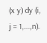(x y) dy (i, j = 1,...,n).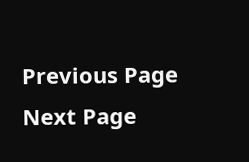Previous Page Next Page